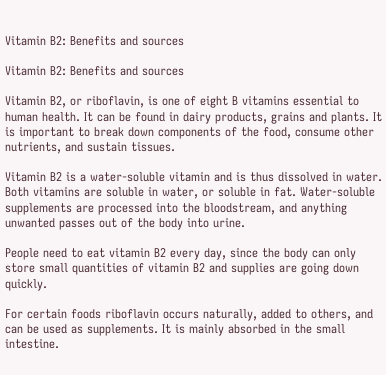Vitamin B2: Benefits and sources

Vitamin B2: Benefits and sources

Vitamin B2, or riboflavin, is one of eight B vitamins essential to human health. It can be found in dairy products, grains and plants. It is important to break down components of the food, consume other nutrients, and sustain tissues.

Vitamin B2 is a water-soluble vitamin and is thus dissolved in water. Both vitamins are soluble in water, or soluble in fat. Water-soluble supplements are processed into the bloodstream, and anything unwanted passes out of the body into urine.

People need to eat vitamin B2 every day, since the body can only store small quantities of vitamin B2 and supplies are going down quickly.

For certain foods riboflavin occurs naturally, added to others, and can be used as supplements. It is mainly absorbed in the small intestine.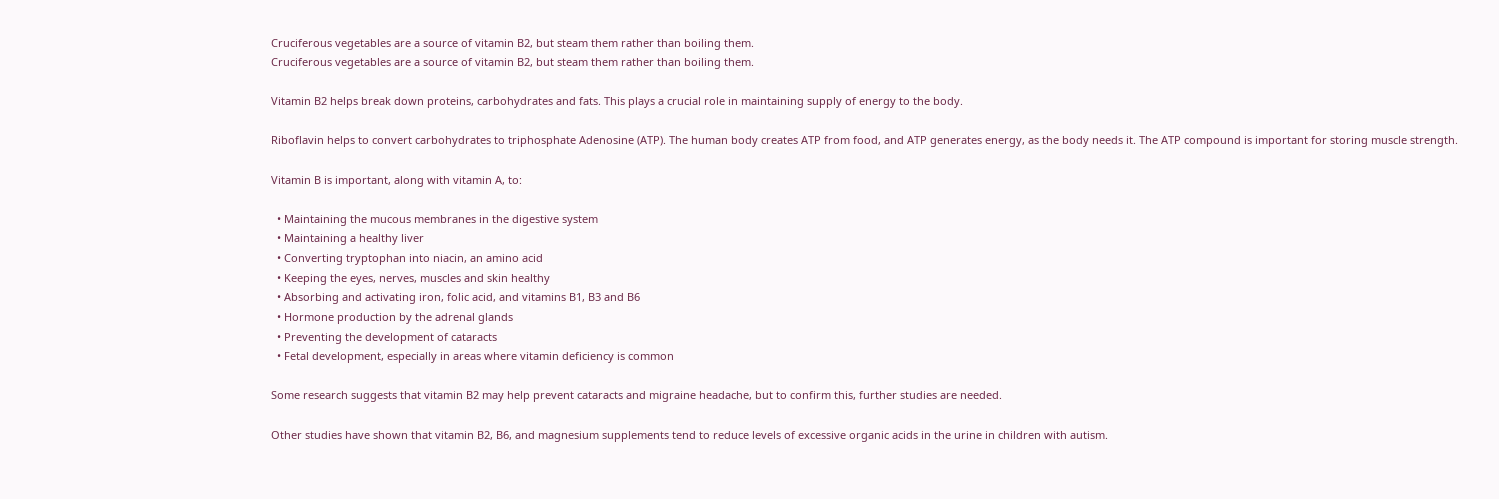Cruciferous vegetables are a source of vitamin B2, but steam them rather than boiling them.
Cruciferous vegetables are a source of vitamin B2, but steam them rather than boiling them.

Vitamin B2 helps break down proteins, carbohydrates and fats. This plays a crucial role in maintaining supply of energy to the body.

Riboflavin helps to convert carbohydrates to triphosphate Adenosine (ATP). The human body creates ATP from food, and ATP generates energy, as the body needs it. The ATP compound is important for storing muscle strength.

Vitamin B is important, along with vitamin A, to:

  • Maintaining the mucous membranes in the digestive system
  • Maintaining a healthy liver
  • Converting tryptophan into niacin, an amino acid
  • Keeping the eyes, nerves, muscles and skin healthy
  • Absorbing and activating iron, folic acid, and vitamins B1, B3 and B6
  • Hormone production by the adrenal glands
  • Preventing the development of cataracts
  • Fetal development, especially in areas where vitamin deficiency is common

Some research suggests that vitamin B2 may help prevent cataracts and migraine headache, but to confirm this, further studies are needed.

Other studies have shown that vitamin B2, B6, and magnesium supplements tend to reduce levels of excessive organic acids in the urine in children with autism.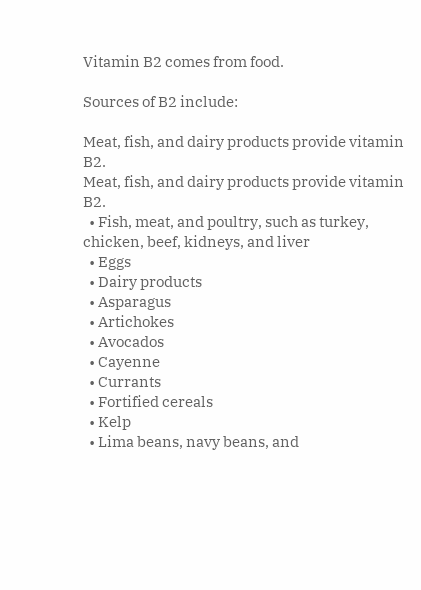Vitamin B2 comes from food.

Sources of B2 include:

Meat, fish, and dairy products provide vitamin B2.
Meat, fish, and dairy products provide vitamin B2.
  • Fish, meat, and poultry, such as turkey, chicken, beef, kidneys, and liver
  • Eggs
  • Dairy products
  • Asparagus
  • Artichokes
  • Avocados
  • Cayenne
  • Currants
  • Fortified cereals
  • Kelp
  • Lima beans, navy beans, and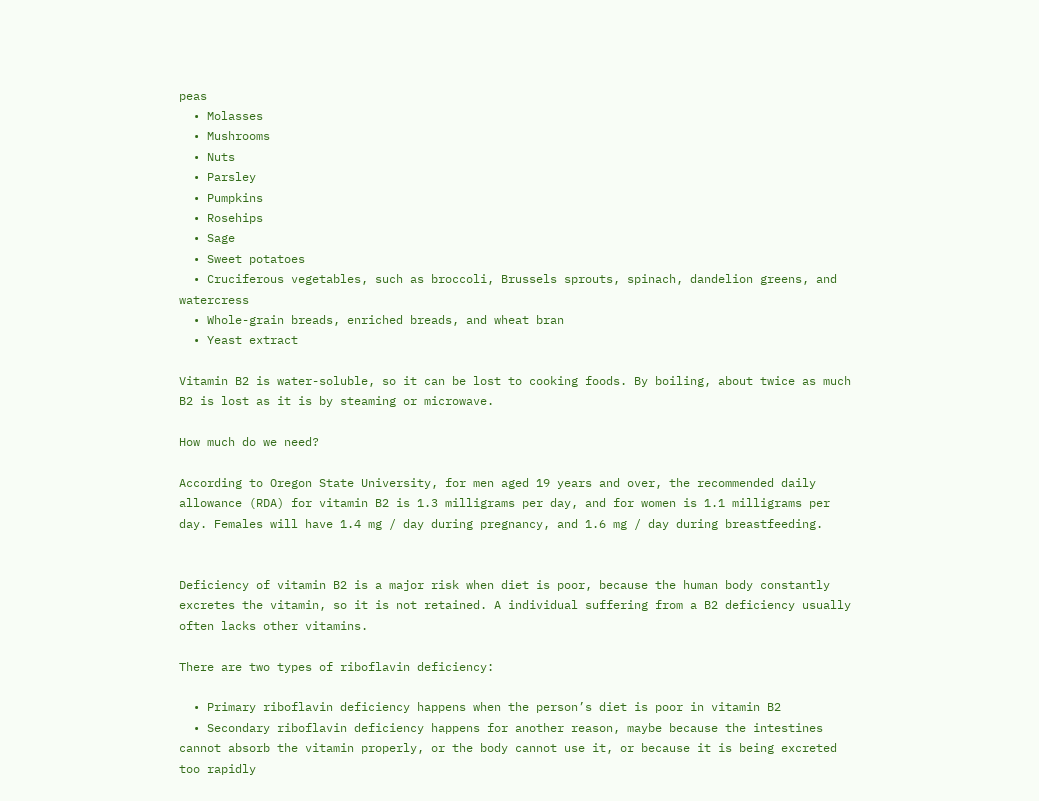peas
  • Molasses
  • Mushrooms
  • Nuts
  • Parsley
  • Pumpkins
  • Rosehips
  • Sage
  • Sweet potatoes
  • Cruciferous vegetables, such as broccoli, Brussels sprouts, spinach, dandelion greens, and watercress
  • Whole-grain breads, enriched breads, and wheat bran
  • Yeast extract

Vitamin B2 is water-soluble, so it can be lost to cooking foods. By boiling, about twice as much B2 is lost as it is by steaming or microwave.

How much do we need?

According to Oregon State University, for men aged 19 years and over, the recommended daily allowance (RDA) for vitamin B2 is 1.3 milligrams per day, and for women is 1.1 milligrams per day. Females will have 1.4 mg / day during pregnancy, and 1.6 mg / day during breastfeeding.


Deficiency of vitamin B2 is a major risk when diet is poor, because the human body constantly excretes the vitamin, so it is not retained. A individual suffering from a B2 deficiency usually often lacks other vitamins.

There are two types of riboflavin deficiency:

  • Primary riboflavin deficiency happens when the person’s diet is poor in vitamin B2
  • Secondary riboflavin deficiency happens for another reason, maybe because the intestines cannot absorb the vitamin properly, or the body cannot use it, or because it is being excreted too rapidly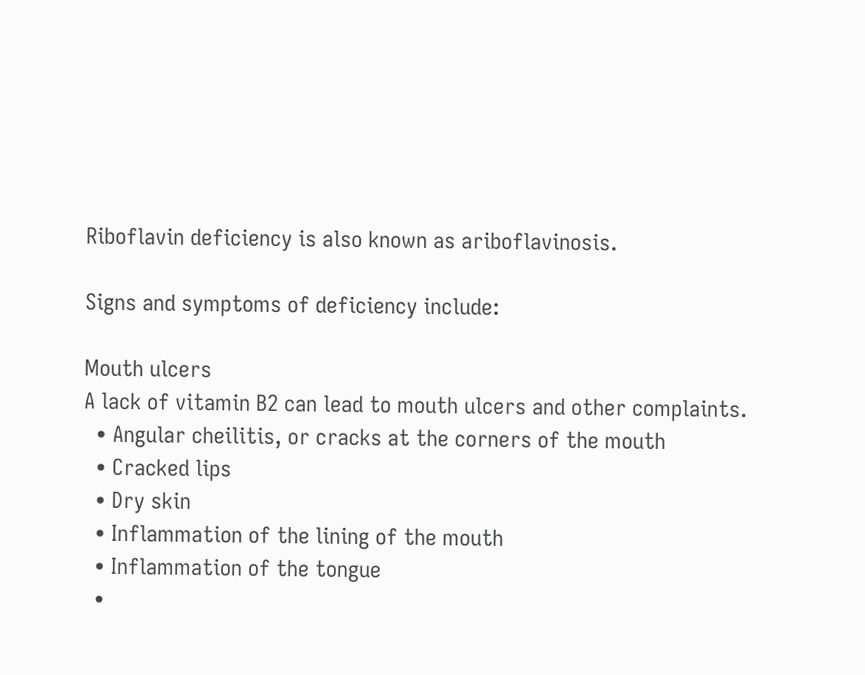Riboflavin deficiency is also known as ariboflavinosis.

Signs and symptoms of deficiency include:

Mouth ulcers
A lack of vitamin B2 can lead to mouth ulcers and other complaints.
  • Angular cheilitis, or cracks at the corners of the mouth
  • Cracked lips
  • Dry skin
  • Inflammation of the lining of the mouth
  • Inflammation of the tongue
  •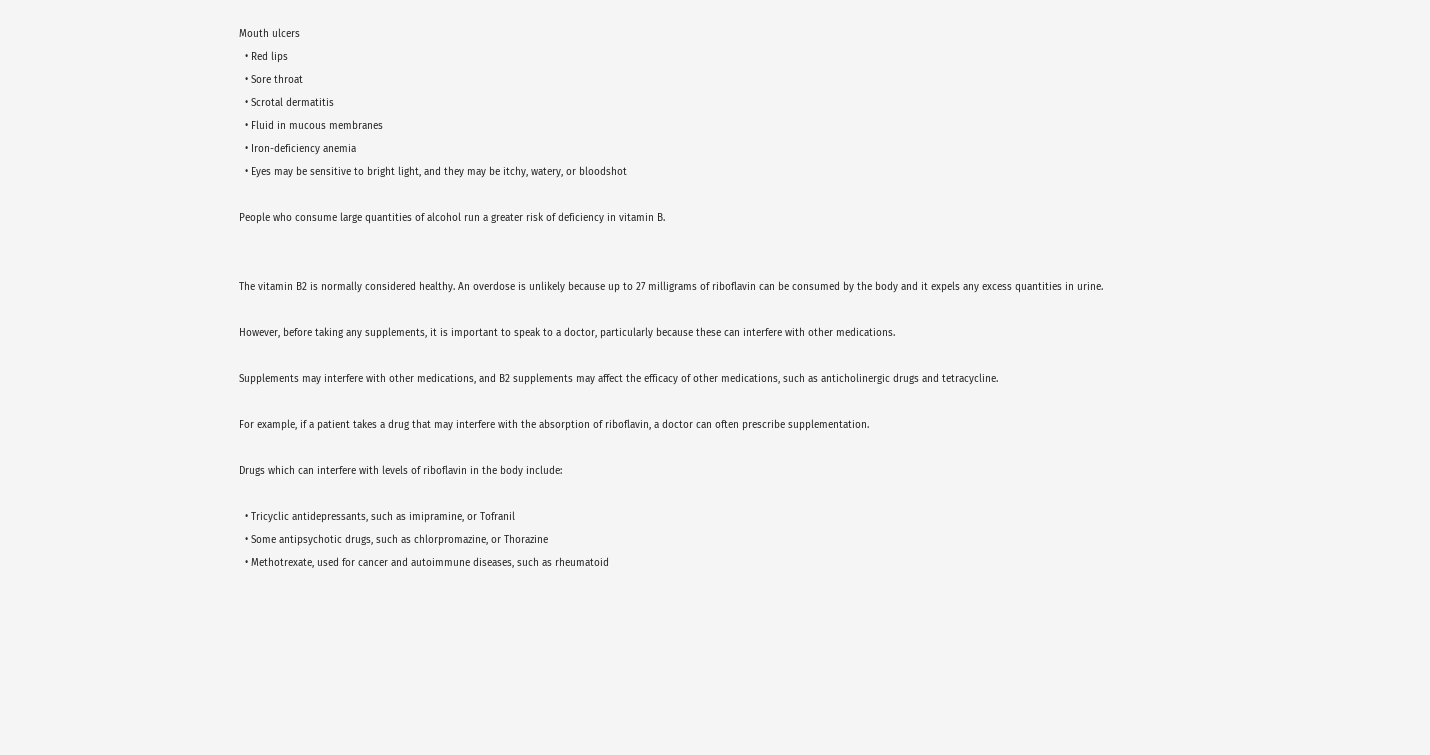Mouth ulcers
  • Red lips
  • Sore throat
  • Scrotal dermatitis
  • Fluid in mucous membranes
  • Iron-deficiency anemia
  • Eyes may be sensitive to bright light, and they may be itchy, watery, or bloodshot

People who consume large quantities of alcohol run a greater risk of deficiency in vitamin B.


The vitamin B2 is normally considered healthy. An overdose is unlikely because up to 27 milligrams of riboflavin can be consumed by the body and it expels any excess quantities in urine.

However, before taking any supplements, it is important to speak to a doctor, particularly because these can interfere with other medications.

Supplements may interfere with other medications, and B2 supplements may affect the efficacy of other medications, such as anticholinergic drugs and tetracycline.

For example, if a patient takes a drug that may interfere with the absorption of riboflavin, a doctor can often prescribe supplementation.

Drugs which can interfere with levels of riboflavin in the body include:

  • Tricyclic antidepressants, such as imipramine, or Tofranil
  • Some antipsychotic drugs, such as chlorpromazine, or Thorazine
  • Methotrexate, used for cancer and autoimmune diseases, such as rheumatoid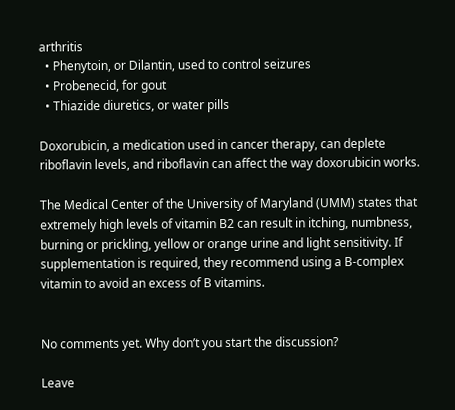arthritis
  • Phenytoin, or Dilantin, used to control seizures
  • Probenecid, for gout
  • Thiazide diuretics, or water pills

Doxorubicin, a medication used in cancer therapy, can deplete riboflavin levels, and riboflavin can affect the way doxorubicin works.

The Medical Center of the University of Maryland (UMM) states that extremely high levels of vitamin B2 can result in itching, numbness, burning or prickling, yellow or orange urine and light sensitivity. If supplementation is required, they recommend using a B-complex vitamin to avoid an excess of B vitamins.


No comments yet. Why don’t you start the discussion?

Leave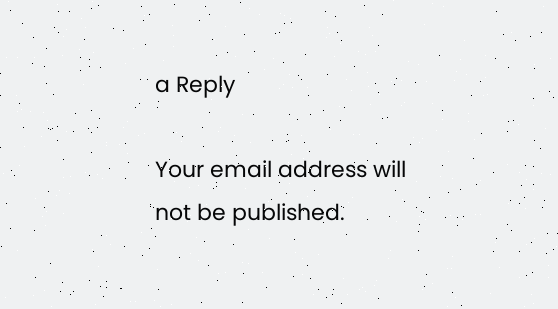a Reply

Your email address will not be published.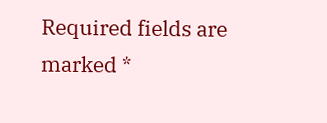Required fields are marked *